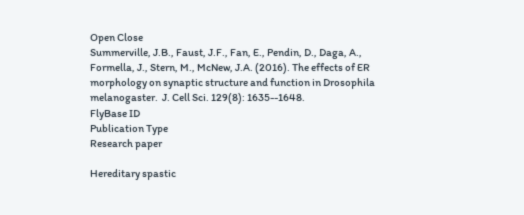Open Close
Summerville, J.B., Faust, J.F., Fan, E., Pendin, D., Daga, A., Formella, J., Stern, M., McNew, J.A. (2016). The effects of ER morphology on synaptic structure and function in Drosophila melanogaster.  J. Cell Sci. 129(8): 1635--1648.
FlyBase ID
Publication Type
Research paper

Hereditary spastic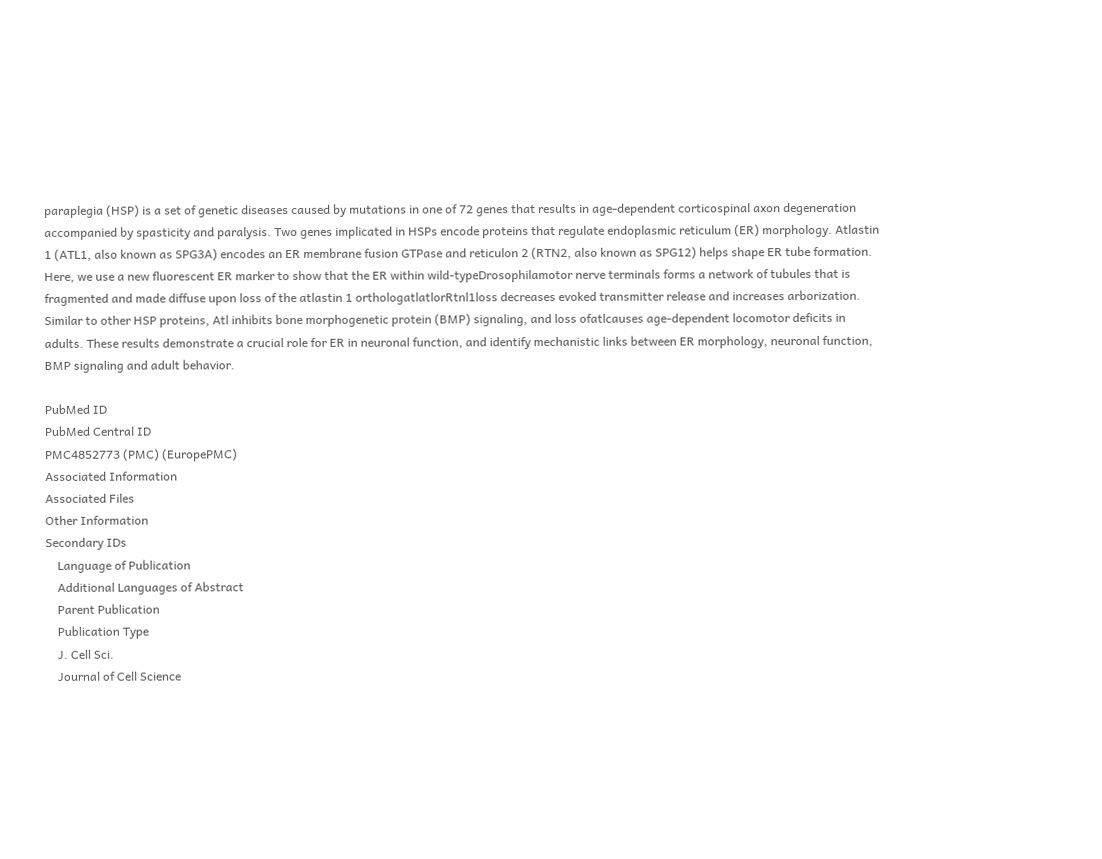paraplegia (HSP) is a set of genetic diseases caused by mutations in one of 72 genes that results in age-dependent corticospinal axon degeneration accompanied by spasticity and paralysis. Two genes implicated in HSPs encode proteins that regulate endoplasmic reticulum (ER) morphology. Atlastin 1 (ATL1, also known as SPG3A) encodes an ER membrane fusion GTPase and reticulon 2 (RTN2, also known as SPG12) helps shape ER tube formation. Here, we use a new fluorescent ER marker to show that the ER within wild-typeDrosophilamotor nerve terminals forms a network of tubules that is fragmented and made diffuse upon loss of the atlastin 1 orthologatlatlorRtnl1loss decreases evoked transmitter release and increases arborization. Similar to other HSP proteins, Atl inhibits bone morphogenetic protein (BMP) signaling, and loss ofatlcauses age-dependent locomotor deficits in adults. These results demonstrate a crucial role for ER in neuronal function, and identify mechanistic links between ER morphology, neuronal function, BMP signaling and adult behavior.

PubMed ID
PubMed Central ID
PMC4852773 (PMC) (EuropePMC)
Associated Information
Associated Files
Other Information
Secondary IDs
    Language of Publication
    Additional Languages of Abstract
    Parent Publication
    Publication Type
    J. Cell Sci.
    Journal of Cell Science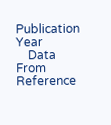Publication Year
    Data From Reference